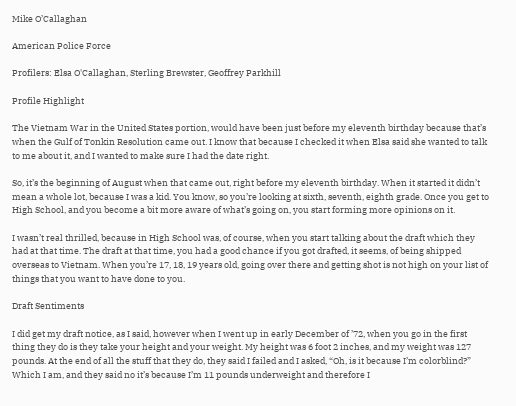Mike O’Callaghan

American Police Force

Profilers: Elsa O'Callaghan, Sterling Brewster, Geoffrey Parkhill

Profile Highlight

The Vietnam War in the United States portion, would have been just before my eleventh birthday because that’s when the Gulf of Tonkin Resolution came out. I know that because I checked it when Elsa said she wanted to talk to me about it, and I wanted to make sure I had the date right.

So, it’s the beginning of August when that came out, right before my eleventh birthday. When it started it didn’t mean a whole lot, because I was a kid. You know, so you’re looking at sixth, seventh, eighth grade. Once you get to High School, and you become a bit more aware of what’s going on, you start forming more opinions on it.

I wasn’t real thrilled, because in High School was, of course, when you start talking about the draft which they had at that time. The draft at that time, you had a good chance if you got drafted, it seems, of being shipped overseas to Vietnam. When you’re 17, 18, 19 years old, going over there and getting shot is not high on your list of things that you want to have done to you.

Draft Sentiments

I did get my draft notice, as I said, however when I went up in early December of ’72, when you go in the first thing they do is they take your height and your weight. My height was 6 foot 2 inches, and my weight was 127 pounds. At the end of all the stuff that they do, they said I failed and I asked, “Oh, is it because I’m colorblind?” Which I am, and they said no it’s because I’m 11 pounds underweight and therefore I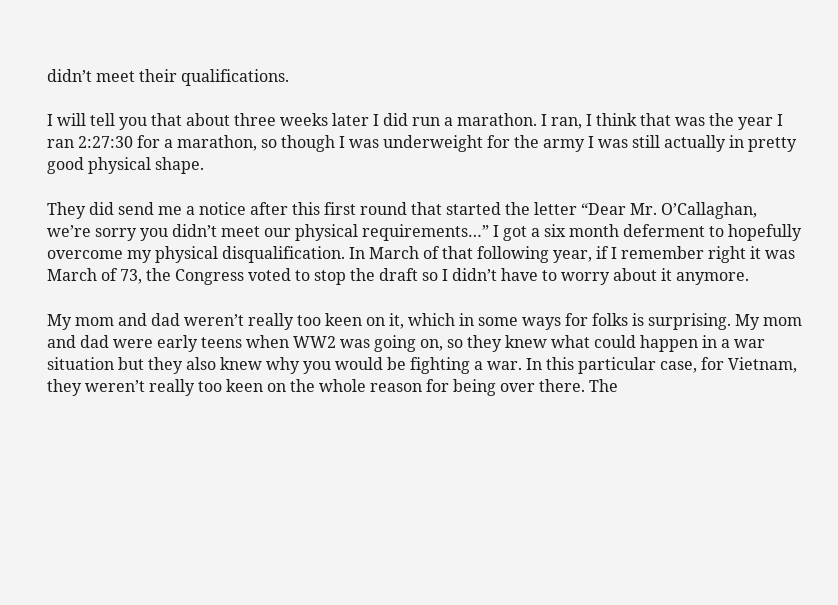didn’t meet their qualifications.

I will tell you that about three weeks later I did run a marathon. I ran, I think that was the year I ran 2:27:30 for a marathon, so though I was underweight for the army I was still actually in pretty good physical shape.

They did send me a notice after this first round that started the letter “Dear Mr. O’Callaghan, we’re sorry you didn’t meet our physical requirements…” I got a six month deferment to hopefully overcome my physical disqualification. In March of that following year, if I remember right it was March of 73, the Congress voted to stop the draft so I didn’t have to worry about it anymore.

My mom and dad weren’t really too keen on it, which in some ways for folks is surprising. My mom and dad were early teens when WW2 was going on, so they knew what could happen in a war situation but they also knew why you would be fighting a war. In this particular case, for Vietnam, they weren’t really too keen on the whole reason for being over there. The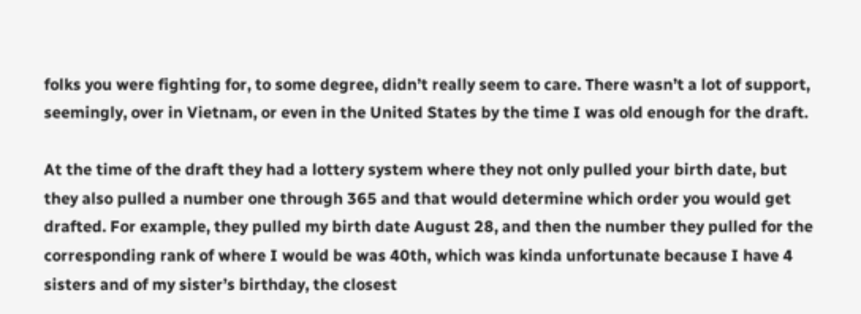folks you were fighting for, to some degree, didn’t really seem to care. There wasn’t a lot of support, seemingly, over in Vietnam, or even in the United States by the time I was old enough for the draft.

At the time of the draft they had a lottery system where they not only pulled your birth date, but they also pulled a number one through 365 and that would determine which order you would get drafted. For example, they pulled my birth date August 28, and then the number they pulled for the corresponding rank of where I would be was 40th, which was kinda unfortunate because I have 4 sisters and of my sister’s birthday, the closest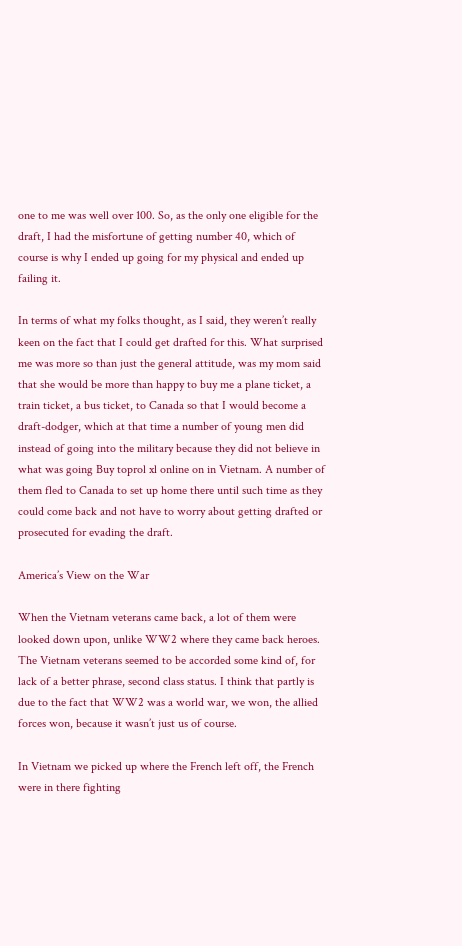one to me was well over 100. So, as the only one eligible for the draft, I had the misfortune of getting number 40, which of course is why I ended up going for my physical and ended up failing it.

In terms of what my folks thought, as I said, they weren’t really keen on the fact that I could get drafted for this. What surprised me was more so than just the general attitude, was my mom said that she would be more than happy to buy me a plane ticket, a train ticket, a bus ticket, to Canada so that I would become a draft-dodger, which at that time a number of young men did instead of going into the military because they did not believe in what was going Buy toprol xl online on in Vietnam. A number of them fled to Canada to set up home there until such time as they could come back and not have to worry about getting drafted or prosecuted for evading the draft.

America’s View on the War

When the Vietnam veterans came back, a lot of them were looked down upon, unlike WW2 where they came back heroes. The Vietnam veterans seemed to be accorded some kind of, for lack of a better phrase, second class status. I think that partly is due to the fact that WW2 was a world war, we won, the allied forces won, because it wasn’t just us of course.

In Vietnam we picked up where the French left off, the French were in there fighting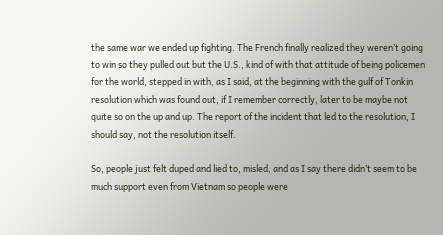the same war we ended up fighting. The French finally realized they weren’t going to win so they pulled out but the U.S., kind of with that attitude of being policemen for the world, stepped in with, as I said, at the beginning with the gulf of Tonkin resolution which was found out, if I remember correctly, later to be maybe not quite so on the up and up. The report of the incident that led to the resolution, I should say, not the resolution itself.

So, people just felt duped and lied to, misled, and as I say there didn’t seem to be much support even from Vietnam so people were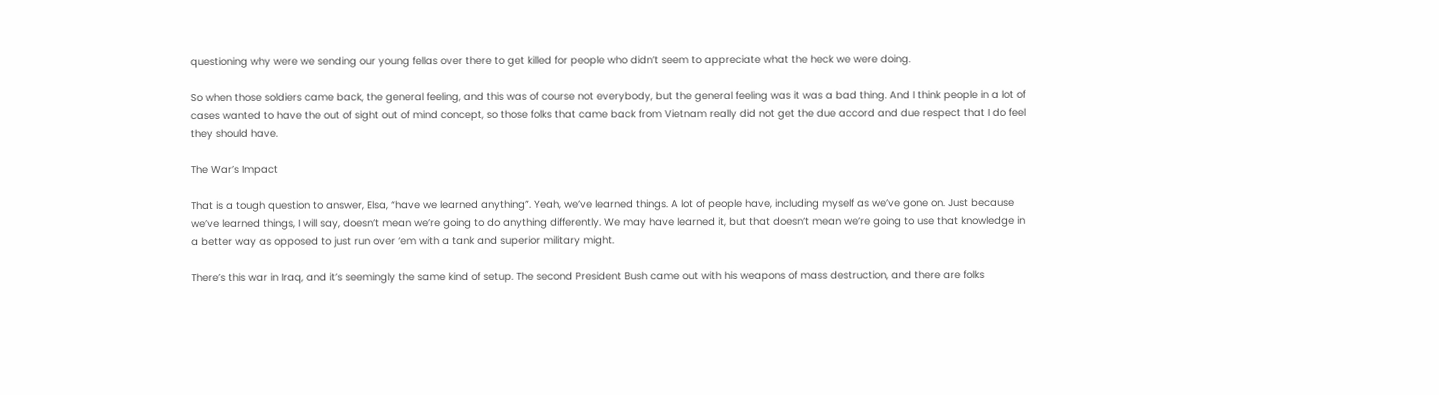questioning why were we sending our young fellas over there to get killed for people who didn’t seem to appreciate what the heck we were doing.

So when those soldiers came back, the general feeling, and this was of course not everybody, but the general feeling was it was a bad thing. And I think people in a lot of cases wanted to have the out of sight out of mind concept, so those folks that came back from Vietnam really did not get the due accord and due respect that I do feel they should have.

The War’s Impact

That is a tough question to answer, Elsa, “have we learned anything”. Yeah, we’ve learned things. A lot of people have, including myself as we’ve gone on. Just because we’ve learned things, I will say, doesn’t mean we’re going to do anything differently. We may have learned it, but that doesn’t mean we’re going to use that knowledge in a better way as opposed to just run over ‘em with a tank and superior military might.

There’s this war in Iraq, and it’s seemingly the same kind of setup. The second President Bush came out with his weapons of mass destruction, and there are folks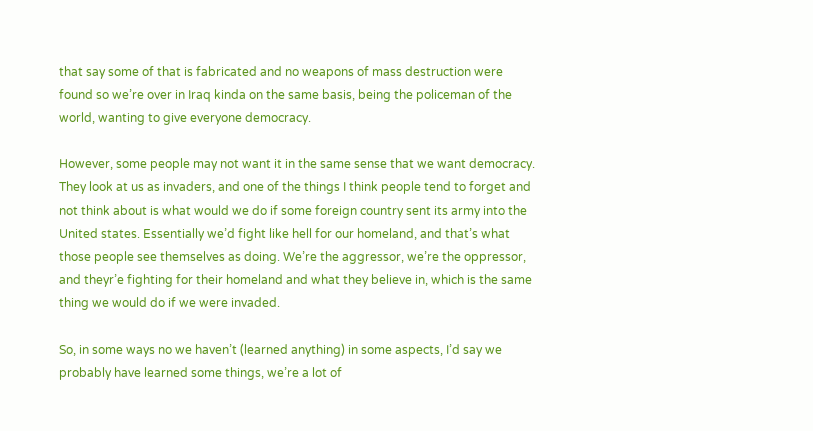that say some of that is fabricated and no weapons of mass destruction were found so we’re over in Iraq kinda on the same basis, being the policeman of the world, wanting to give everyone democracy.

However, some people may not want it in the same sense that we want democracy. They look at us as invaders, and one of the things I think people tend to forget and not think about is what would we do if some foreign country sent its army into the United states. Essentially we’d fight like hell for our homeland, and that’s what those people see themselves as doing. We’re the aggressor, we’re the oppressor, and theyr’e fighting for their homeland and what they believe in, which is the same thing we would do if we were invaded.

So, in some ways no we haven’t (learned anything) in some aspects, I’d say we probably have learned some things, we’re a lot of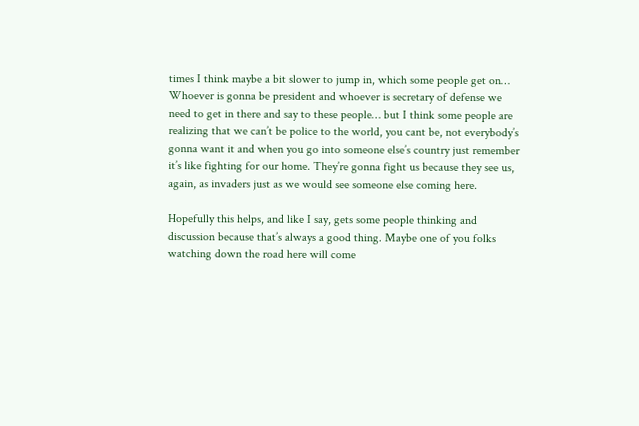times I think maybe a bit slower to jump in, which some people get on… Whoever is gonna be president and whoever is secretary of defense we need to get in there and say to these people… but I think some people are realizing that we can’t be police to the world, you cant be, not everybody’s gonna want it and when you go into someone else’s country just remember it’s like fighting for our home. They’re gonna fight us because they see us, again, as invaders just as we would see someone else coming here.

Hopefully this helps, and like I say, gets some people thinking and discussion because that’s always a good thing. Maybe one of you folks watching down the road here will come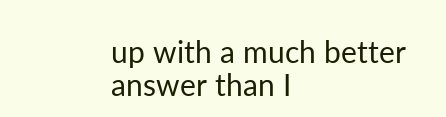up with a much better answer than I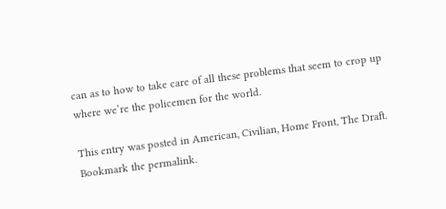can as to how to take care of all these problems that seem to crop up where we’re the policemen for the world.

This entry was posted in American, Civilian, Home Front, The Draft. Bookmark the permalink.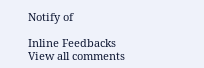Notify of

Inline Feedbacks
View all comments